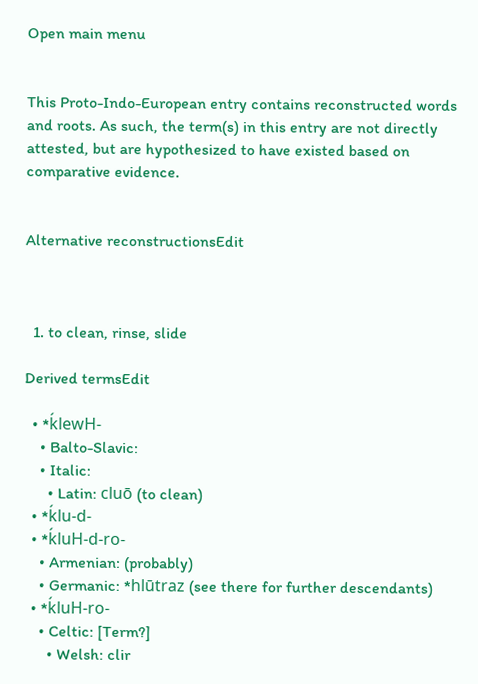Open main menu


This Proto-Indo-European entry contains reconstructed words and roots. As such, the term(s) in this entry are not directly attested, but are hypothesized to have existed based on comparative evidence.


Alternative reconstructionsEdit



  1. to clean, rinse, slide

Derived termsEdit

  • *ḱlewH-
    • Balto-Slavic:
    • Italic:
      • Latin: cluō (to clean)
  • *ḱlu-d-
  • *ḱluH-d-ro-
    • Armenian: (probably)
    • Germanic: *hlūtraz (see there for further descendants)
  • *ḱluH-ro-
    • Celtic: [Term?]
      • Welsh: clir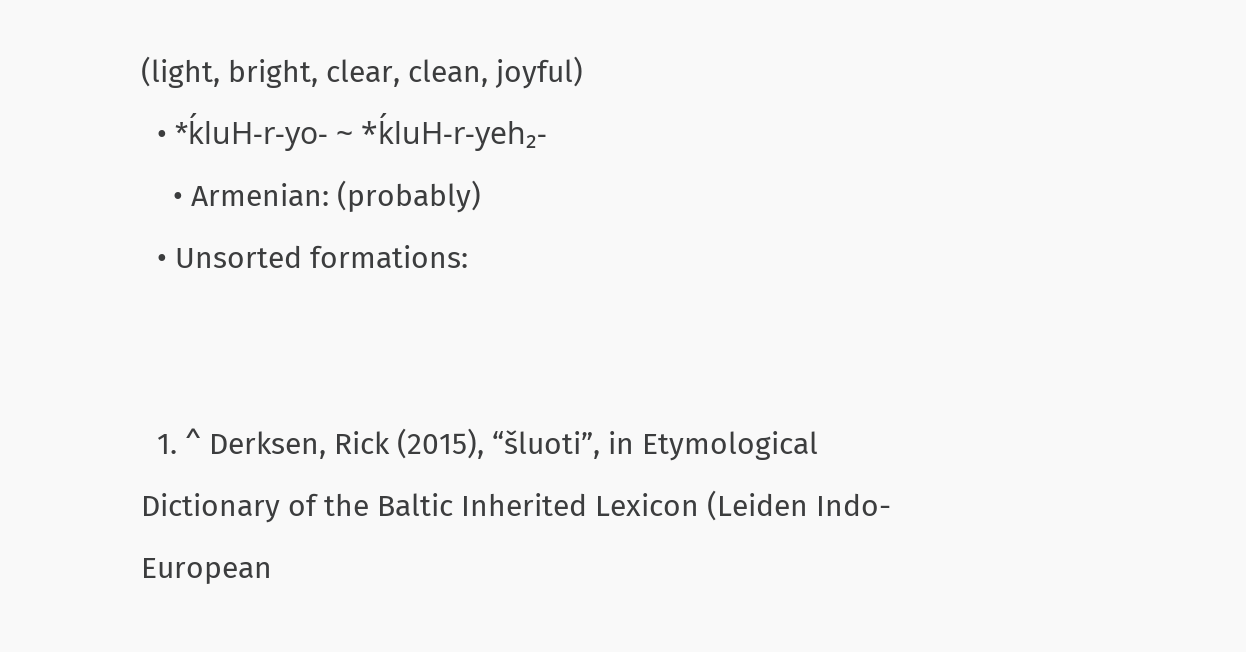(light, bright, clear, clean, joyful)
  • *ḱluH-r-yo- ~ *ḱluH-r-yeh₂-
    • Armenian: (probably)
  • Unsorted formations:


  1. ^ Derksen, Rick (2015), “šluoti”, in Etymological Dictionary of the Baltic Inherited Lexicon (Leiden Indo-European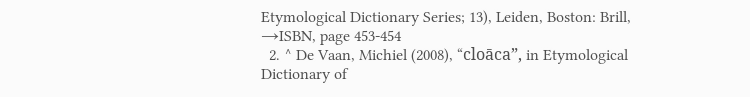Etymological Dictionary Series; 13), Leiden, Boston: Brill, →ISBN, page 453-454
  2. ^ De Vaan, Michiel (2008), “cloāca”, in Etymological Dictionary of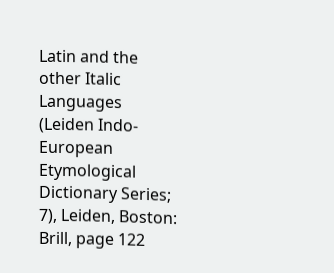Latin and the other Italic Languages (Leiden Indo-European Etymological Dictionary Series; 7), Leiden, Boston: Brill, page 122